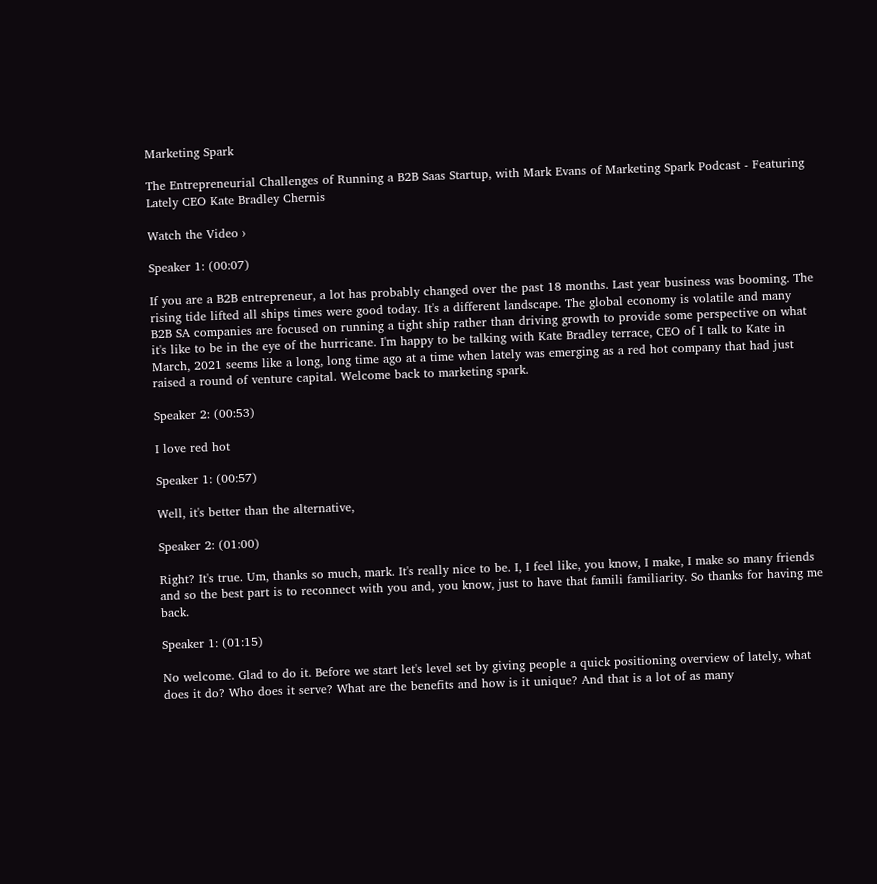Marketing Spark

The Entrepreneurial Challenges of Running a B2B Saas Startup, with Mark Evans of Marketing Spark Podcast - Featuring Lately CEO Kate Bradley Chernis

Watch the Video ›

Speaker 1: (00:07)

If you are a B2B entrepreneur, a lot has probably changed over the past 18 months. Last year business was booming. The rising tide lifted all ships times were good today. It's a different landscape. The global economy is volatile and many B2B SA companies are focused on running a tight ship rather than driving growth to provide some perspective on what it's like to be in the eye of the hurricane. I'm happy to be talking with Kate Bradley terrace, CEO of I talk to Kate in March, 2021 seems like a long, long time ago at a time when lately was emerging as a red hot company that had just raised a round of venture capital. Welcome back to marketing spark.

Speaker 2: (00:53)

I love red hot

Speaker 1: (00:57)

Well, it's better than the alternative,

Speaker 2: (01:00)

Right? It's true. Um, thanks so much, mark. It's really nice to be. I, I feel like, you know, I make, I make so many friends and so the best part is to reconnect with you and, you know, just to have that famili familiarity. So thanks for having me back.

Speaker 1: (01:15)

No welcome. Glad to do it. Before we start let's level set by giving people a quick positioning overview of lately, what does it do? Who does it serve? What are the benefits and how is it unique? And that is a lot of as many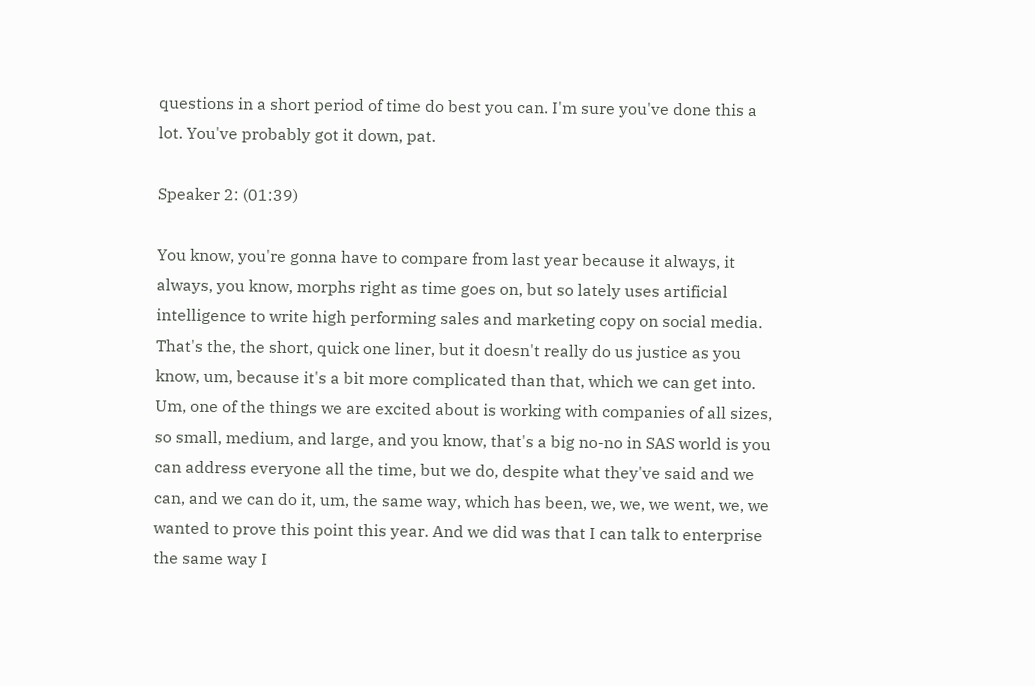questions in a short period of time do best you can. I'm sure you've done this a lot. You've probably got it down, pat.

Speaker 2: (01:39)

You know, you're gonna have to compare from last year because it always, it always, you know, morphs right as time goes on, but so lately uses artificial intelligence to write high performing sales and marketing copy on social media. That's the, the short, quick one liner, but it doesn't really do us justice as you know, um, because it's a bit more complicated than that, which we can get into. Um, one of the things we are excited about is working with companies of all sizes, so small, medium, and large, and you know, that's a big no-no in SAS world is you can address everyone all the time, but we do, despite what they've said and we can, and we can do it, um, the same way, which has been, we, we, we went, we, we wanted to prove this point this year. And we did was that I can talk to enterprise the same way I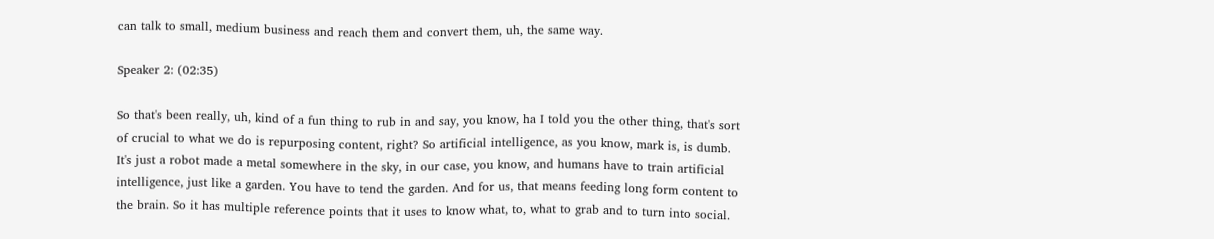can talk to small, medium business and reach them and convert them, uh, the same way.

Speaker 2: (02:35)

So that's been really, uh, kind of a fun thing to rub in and say, you know, ha I told you the other thing, that's sort of crucial to what we do is repurposing content, right? So artificial intelligence, as you know, mark is, is dumb. It's just a robot made a metal somewhere in the sky, in our case, you know, and humans have to train artificial intelligence, just like a garden. You have to tend the garden. And for us, that means feeding long form content to the brain. So it has multiple reference points that it uses to know what, to, what to grab and to turn into social.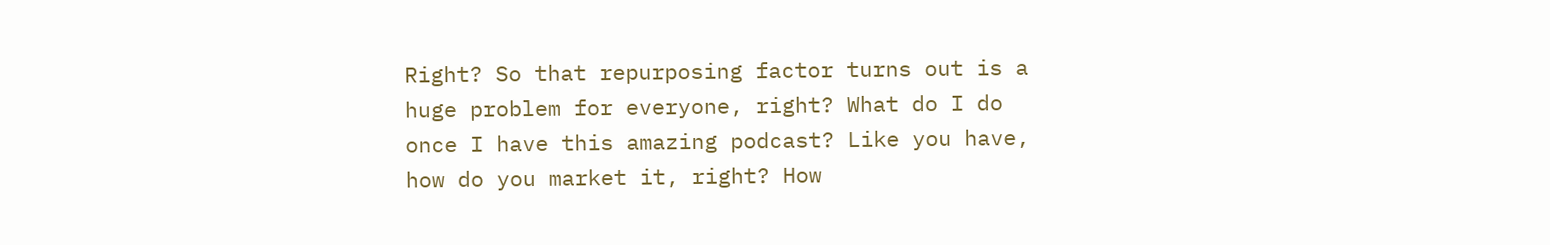Right? So that repurposing factor turns out is a huge problem for everyone, right? What do I do once I have this amazing podcast? Like you have, how do you market it, right? How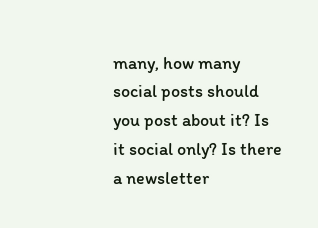many, how many social posts should you post about it? Is it social only? Is there a newsletter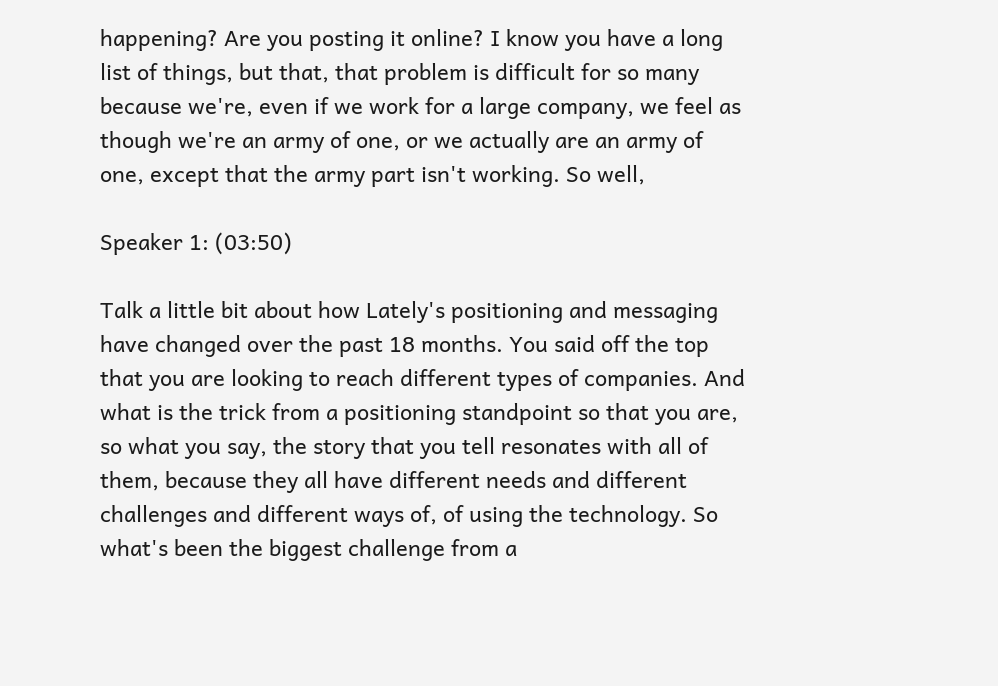happening? Are you posting it online? I know you have a long list of things, but that, that problem is difficult for so many because we're, even if we work for a large company, we feel as though we're an army of one, or we actually are an army of one, except that the army part isn't working. So well,

Speaker 1: (03:50)

Talk a little bit about how Lately's positioning and messaging have changed over the past 18 months. You said off the top that you are looking to reach different types of companies. And what is the trick from a positioning standpoint so that you are, so what you say, the story that you tell resonates with all of them, because they all have different needs and different challenges and different ways of, of using the technology. So what's been the biggest challenge from a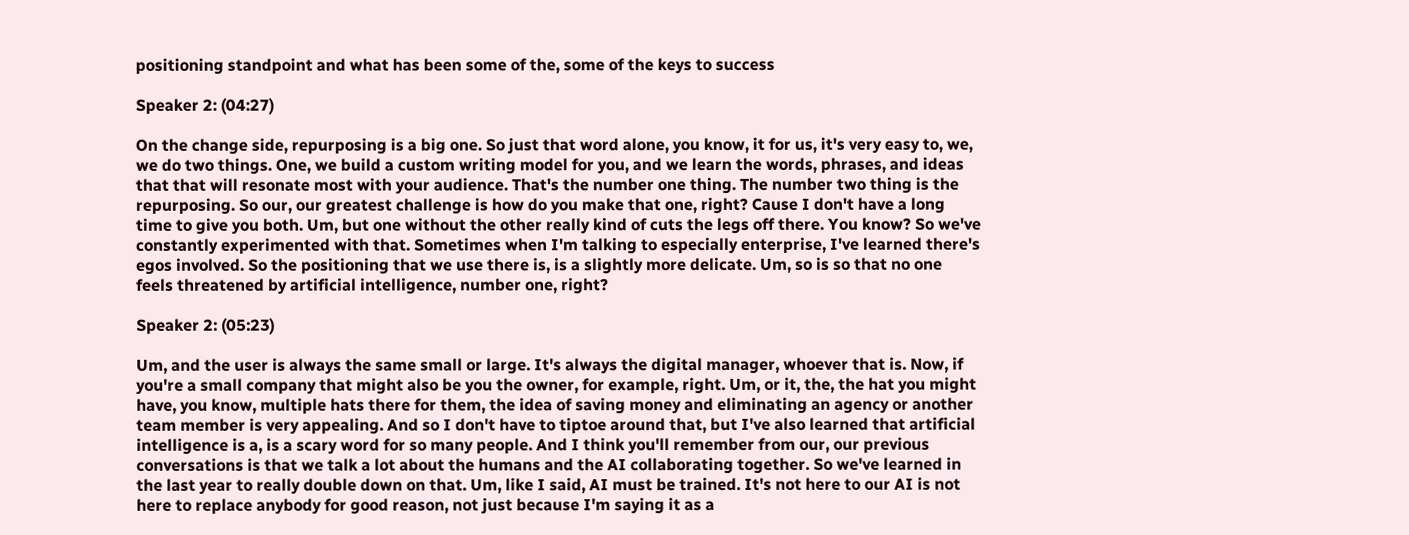positioning standpoint and what has been some of the, some of the keys to success

Speaker 2: (04:27)

On the change side, repurposing is a big one. So just that word alone, you know, it for us, it's very easy to, we, we do two things. One, we build a custom writing model for you, and we learn the words, phrases, and ideas that that will resonate most with your audience. That's the number one thing. The number two thing is the repurposing. So our, our greatest challenge is how do you make that one, right? Cause I don't have a long time to give you both. Um, but one without the other really kind of cuts the legs off there. You know? So we've constantly experimented with that. Sometimes when I'm talking to especially enterprise, I've learned there's egos involved. So the positioning that we use there is, is a slightly more delicate. Um, so is so that no one feels threatened by artificial intelligence, number one, right?

Speaker 2: (05:23)

Um, and the user is always the same small or large. It's always the digital manager, whoever that is. Now, if you're a small company that might also be you the owner, for example, right. Um, or it, the, the hat you might have, you know, multiple hats there for them, the idea of saving money and eliminating an agency or another team member is very appealing. And so I don't have to tiptoe around that, but I've also learned that artificial intelligence is a, is a scary word for so many people. And I think you'll remember from our, our previous conversations is that we talk a lot about the humans and the AI collaborating together. So we've learned in the last year to really double down on that. Um, like I said, AI must be trained. It's not here to our AI is not here to replace anybody for good reason, not just because I'm saying it as a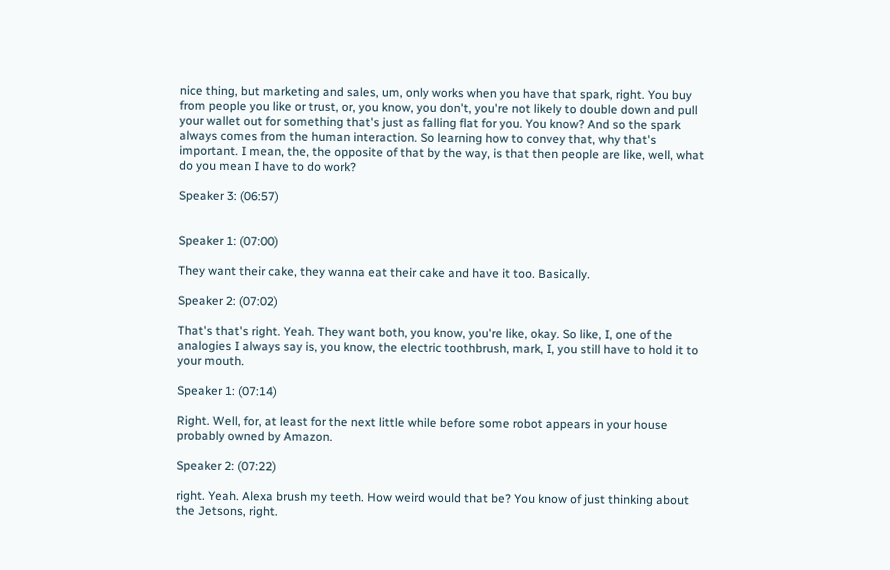nice thing, but marketing and sales, um, only works when you have that spark, right. You buy from people you like or trust, or, you know, you don't, you're not likely to double down and pull your wallet out for something that's just as falling flat for you. You know? And so the spark always comes from the human interaction. So learning how to convey that, why that's important. I mean, the, the opposite of that by the way, is that then people are like, well, what do you mean I have to do work?

Speaker 3: (06:57)


Speaker 1: (07:00)

They want their cake, they wanna eat their cake and have it too. Basically.

Speaker 2: (07:02)

That's that's right. Yeah. They want both, you know, you're like, okay. So like, I, one of the analogies I always say is, you know, the electric toothbrush, mark, I, you still have to hold it to your mouth.

Speaker 1: (07:14)

Right. Well, for, at least for the next little while before some robot appears in your house probably owned by Amazon.

Speaker 2: (07:22)

right. Yeah. Alexa brush my teeth. How weird would that be? You know of just thinking about the Jetsons, right.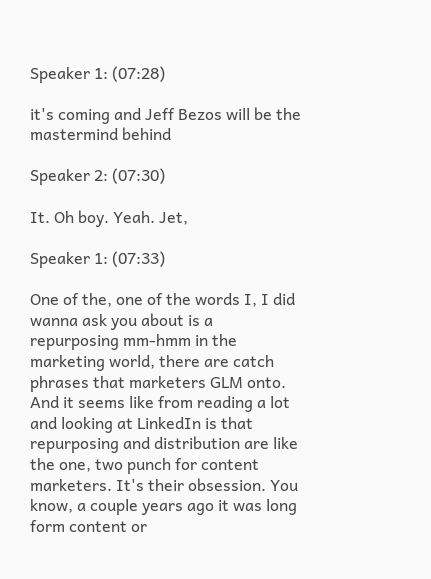Speaker 1: (07:28)

it's coming and Jeff Bezos will be the mastermind behind

Speaker 2: (07:30)

It. Oh boy. Yeah. Jet,

Speaker 1: (07:33)

One of the, one of the words I, I did wanna ask you about is a repurposing mm-hmm in the marketing world, there are catch phrases that marketers GLM onto. And it seems like from reading a lot and looking at LinkedIn is that repurposing and distribution are like the one, two punch for content marketers. It's their obsession. You know, a couple years ago it was long form content or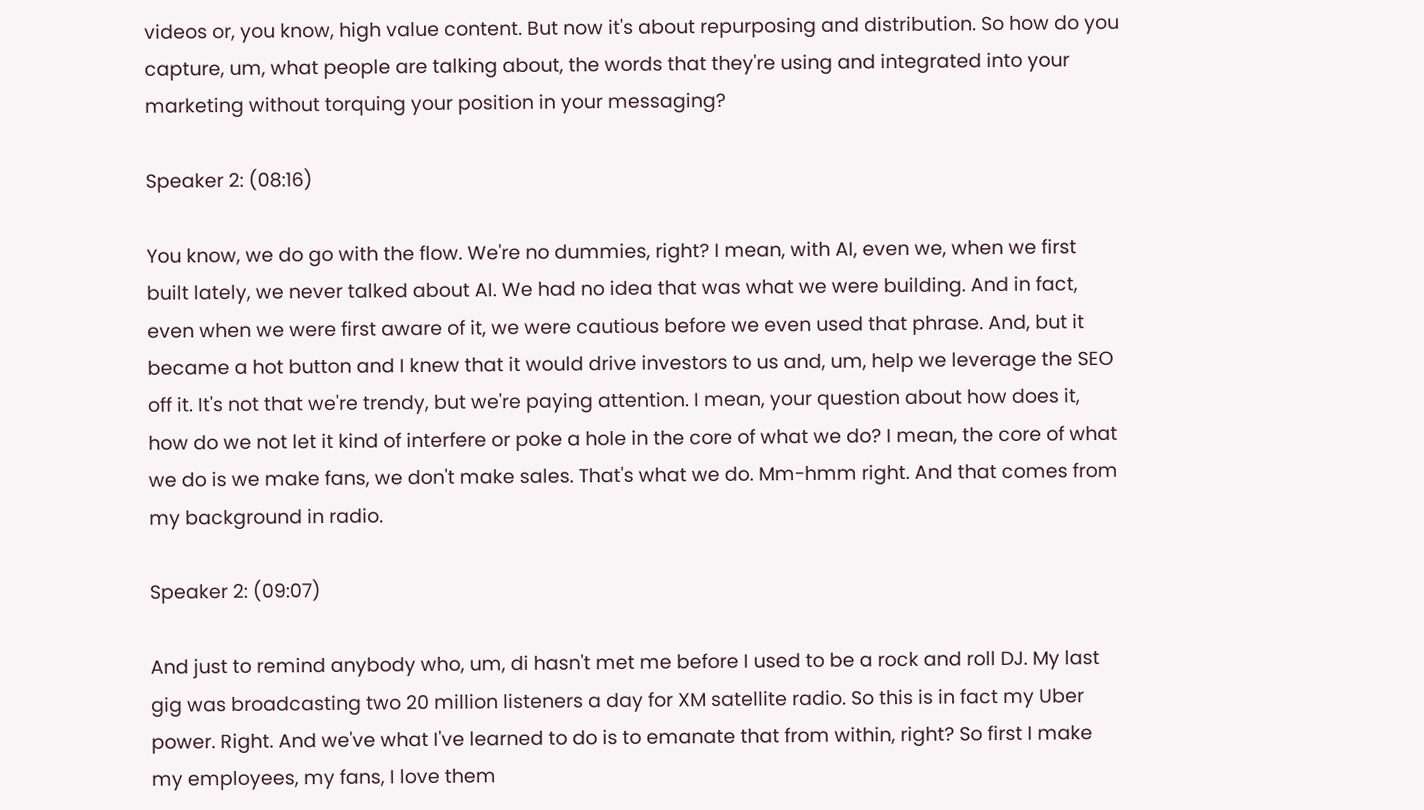videos or, you know, high value content. But now it's about repurposing and distribution. So how do you capture, um, what people are talking about, the words that they're using and integrated into your marketing without torquing your position in your messaging?

Speaker 2: (08:16)

You know, we do go with the flow. We're no dummies, right? I mean, with AI, even we, when we first built lately, we never talked about AI. We had no idea that was what we were building. And in fact, even when we were first aware of it, we were cautious before we even used that phrase. And, but it became a hot button and I knew that it would drive investors to us and, um, help we leverage the SEO off it. It's not that we're trendy, but we're paying attention. I mean, your question about how does it, how do we not let it kind of interfere or poke a hole in the core of what we do? I mean, the core of what we do is we make fans, we don't make sales. That's what we do. Mm-hmm right. And that comes from my background in radio.

Speaker 2: (09:07)

And just to remind anybody who, um, di hasn't met me before I used to be a rock and roll DJ. My last gig was broadcasting two 20 million listeners a day for XM satellite radio. So this is in fact my Uber power. Right. And we've what I've learned to do is to emanate that from within, right? So first I make my employees, my fans, I love them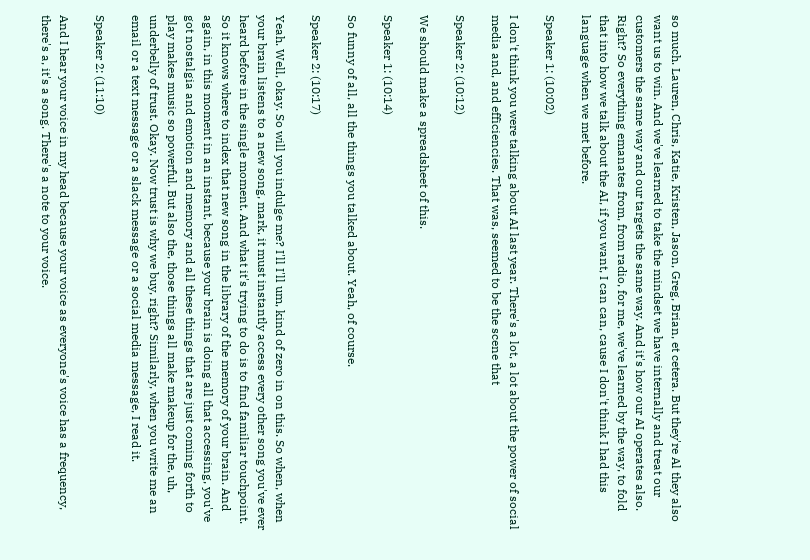so much. Lauren, Chris, Katie, Kristen, Jason, Greg, Brian, et cetera. But they're Al they also want us to win. And we've learned to take the mindset we have internally and treat our customers the same way and our targets the same way. And it's how our AI operates also. Right? So everything emanates from, from radio, for me, we've learned by the way, to fold that into how we talk about the AI, if you want, I can can, cause I don't think I had this language when we met before.

Speaker 1: (10:02)

I don't think you were talking about AI last year. There's a lot, a lot about the power of social media and, and efficiencies. That was, seemed to be the scene that

Speaker 2: (10:12)

We should make a spreadsheet of this.

Speaker 1: (10:14)

So funny of all, all the things you talked about. Yeah, of course.

Speaker 2: (10:17)

Yeah. Well, okay. So will you indulge me? I'll I'll um, kind of zero in on this. So when, when your brain listens to a new song, mark, it must instantly access every other song you've ever heard before in the single moment. And what it's trying to do is to find familiar touchpoint. So it knows where to index that new song in the library of the memory of your brain. And again, in this moment in an instant, because your brain is doing all that accessing, you've got nostalgia and emotion and memory and all these things that are just coming forth to play makes music so powerful. But also the, those things all make makeup for the, uh, underbelly of trust. Okay. Now trust is why we buy, right? Similarly, when you write me an email or a text message or a slack message or a social media message, I read it.

Speaker 2: (11:10)

And I hear your voice in my head because your voice as everyone's voice has a frequency, there's a, it's a song. There's a note to your voice.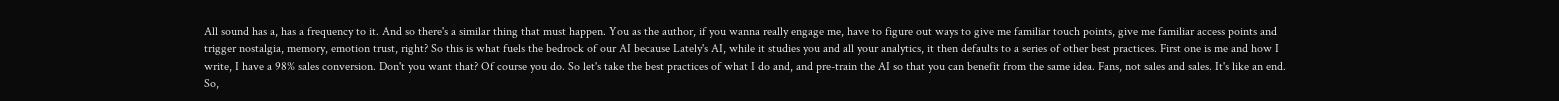All sound has a, has a frequency to it. And so there's a similar thing that must happen. You as the author, if you wanna really engage me, have to figure out ways to give me familiar touch points, give me familiar access points and trigger nostalgia, memory, emotion trust, right? So this is what fuels the bedrock of our AI because Lately's AI, while it studies you and all your analytics, it then defaults to a series of other best practices. First one is me and how I write, I have a 98% sales conversion. Don't you want that? Of course you do. So let's take the best practices of what I do and, and pre-train the AI so that you can benefit from the same idea. Fans, not sales and sales. It's like an end. So,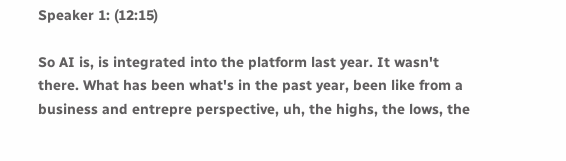Speaker 1: (12:15)

So AI is, is integrated into the platform last year. It wasn't there. What has been what's in the past year, been like from a business and entrepre perspective, uh, the highs, the lows, the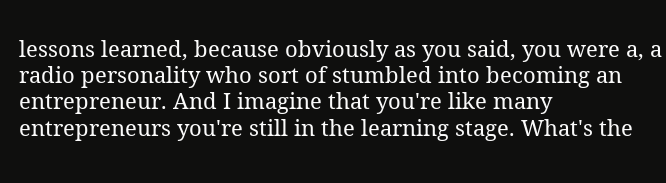lessons learned, because obviously as you said, you were a, a radio personality who sort of stumbled into becoming an entrepreneur. And I imagine that you're like many entrepreneurs you're still in the learning stage. What's the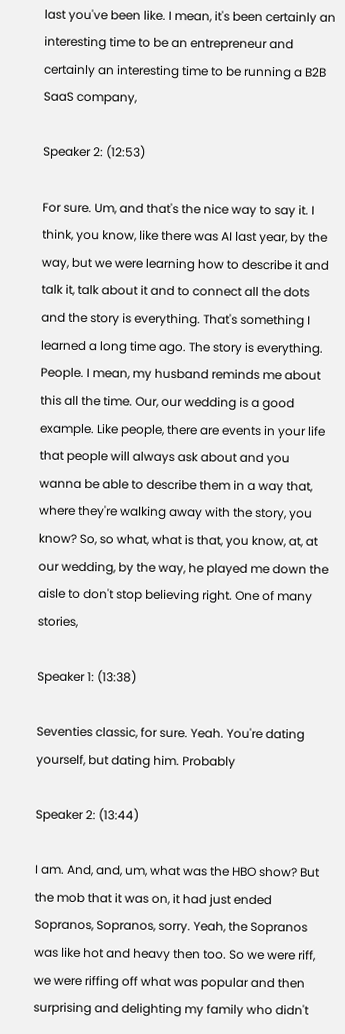last you've been like. I mean, it's been certainly an interesting time to be an entrepreneur and certainly an interesting time to be running a B2B SaaS company,

Speaker 2: (12:53)

For sure. Um, and that's the nice way to say it. I think, you know, like there was AI last year, by the way, but we were learning how to describe it and talk it, talk about it and to connect all the dots and the story is everything. That's something I learned a long time ago. The story is everything. People. I mean, my husband reminds me about this all the time. Our, our wedding is a good example. Like people, there are events in your life that people will always ask about and you wanna be able to describe them in a way that, where they're walking away with the story, you know? So, so what, what is that, you know, at, at our wedding, by the way, he played me down the aisle to don't stop believing right. One of many stories,

Speaker 1: (13:38)

Seventies classic, for sure. Yeah. You're dating yourself, but dating him. Probably

Speaker 2: (13:44)

I am. And, and, um, what was the HBO show? But the mob that it was on, it had just ended Sopranos, Sopranos, sorry. Yeah, the Sopranos was like hot and heavy then too. So we were riff, we were riffing off what was popular and then surprising and delighting my family who didn't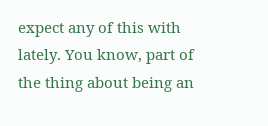expect any of this with lately. You know, part of the thing about being an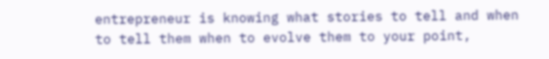entrepreneur is knowing what stories to tell and when to tell them when to evolve them to your point,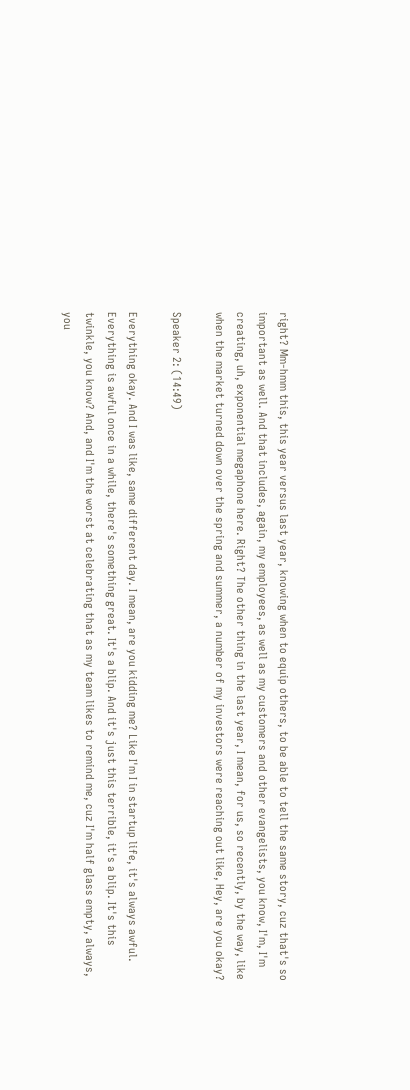right? Mm-hmm this, this year versus last year, knowing when to equip others, to be able to tell the same story, cuz that's so important as well. And that includes, again, my employees, as well as my customers and other evangelists, you know, I'm, I'm creating, uh, exponential megaphone here. Right? The other thing in the last year, I mean, for us, so recently, by the way, like when the market turned down over the spring and summer, a number of my investors were reaching out like, Hey, are you okay?

Speaker 2: (14:49)

Everything okay. And I was like, same different day. I mean, are you kidding me? Like I'm I in startup life, it's always awful. Everything is awful once in a while, there's something great. It's a blip. And it's just this terrible, it's a blip. It's this twinkle, you know? And, and I'm the worst at celebrating that as my team likes to remind me, cuz I'm half glass empty, always, you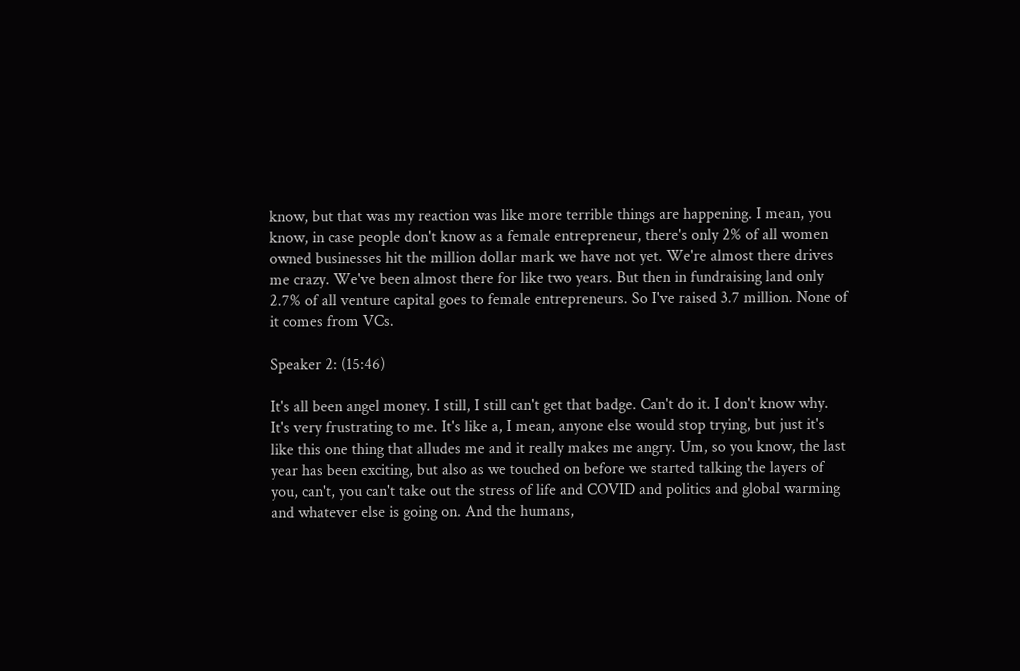know, but that was my reaction was like more terrible things are happening. I mean, you know, in case people don't know as a female entrepreneur, there's only 2% of all women owned businesses hit the million dollar mark we have not yet. We're almost there drives me crazy. We've been almost there for like two years. But then in fundraising land only 2.7% of all venture capital goes to female entrepreneurs. So I've raised 3.7 million. None of it comes from VCs.

Speaker 2: (15:46)

It's all been angel money. I still, I still can't get that badge. Can't do it. I don't know why. It's very frustrating to me. It's like a, I mean, anyone else would stop trying, but just it's like this one thing that alludes me and it really makes me angry. Um, so you know, the last year has been exciting, but also as we touched on before we started talking the layers of you, can't, you can't take out the stress of life and COVID and politics and global warming and whatever else is going on. And the humans,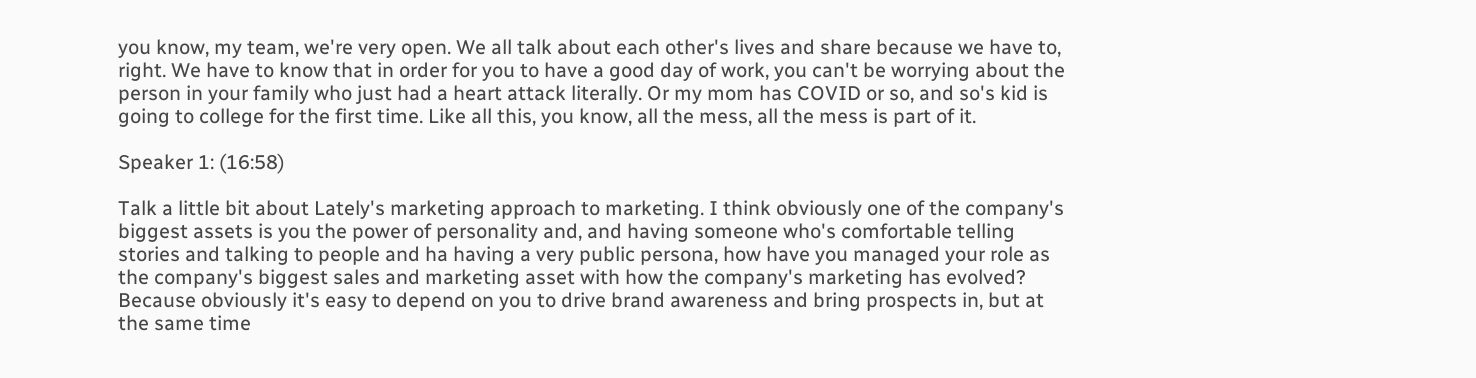you know, my team, we're very open. We all talk about each other's lives and share because we have to, right. We have to know that in order for you to have a good day of work, you can't be worrying about the person in your family who just had a heart attack literally. Or my mom has COVID or so, and so's kid is going to college for the first time. Like all this, you know, all the mess, all the mess is part of it.

Speaker 1: (16:58)

Talk a little bit about Lately's marketing approach to marketing. I think obviously one of the company's biggest assets is you the power of personality and, and having someone who's comfortable telling stories and talking to people and ha having a very public persona, how have you managed your role as the company's biggest sales and marketing asset with how the company's marketing has evolved? Because obviously it's easy to depend on you to drive brand awareness and bring prospects in, but at the same time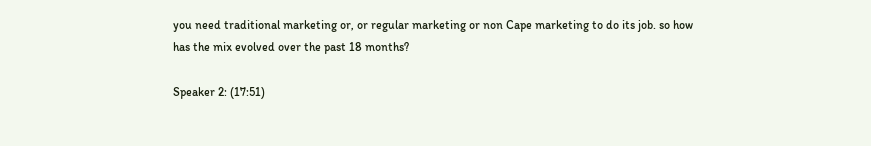you need traditional marketing or, or regular marketing or non Cape marketing to do its job. so how has the mix evolved over the past 18 months?

Speaker 2: (17:51)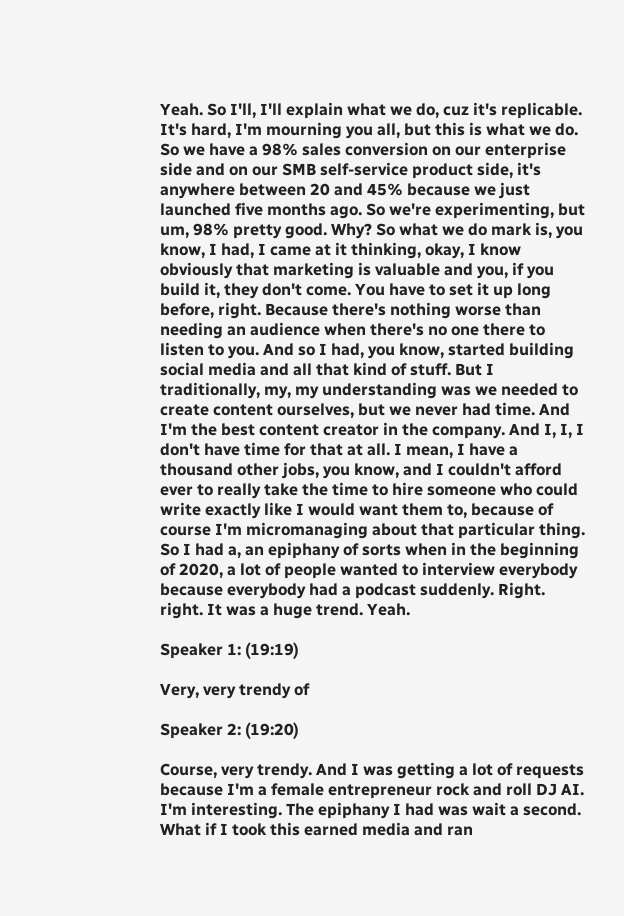Yeah. So I'll, I'll explain what we do, cuz it's replicable. It's hard, I'm mourning you all, but this is what we do. So we have a 98% sales conversion on our enterprise side and on our SMB self-service product side, it's anywhere between 20 and 45% because we just launched five months ago. So we're experimenting, but um, 98% pretty good. Why? So what we do mark is, you know, I had, I came at it thinking, okay, I know obviously that marketing is valuable and you, if you build it, they don't come. You have to set it up long before, right. Because there's nothing worse than needing an audience when there's no one there to listen to you. And so I had, you know, started building social media and all that kind of stuff. But I traditionally, my, my understanding was we needed to create content ourselves, but we never had time. And I'm the best content creator in the company. And I, I, I don't have time for that at all. I mean, I have a thousand other jobs, you know, and I couldn't afford ever to really take the time to hire someone who could write exactly like I would want them to, because of course I'm micromanaging about that particular thing. So I had a, an epiphany of sorts when in the beginning of 2020, a lot of people wanted to interview everybody because everybody had a podcast suddenly. Right. right. It was a huge trend. Yeah.

Speaker 1: (19:19)

Very, very trendy of

Speaker 2: (19:20)

Course, very trendy. And I was getting a lot of requests because I'm a female entrepreneur rock and roll DJ AI. I'm interesting. The epiphany I had was wait a second. What if I took this earned media and ran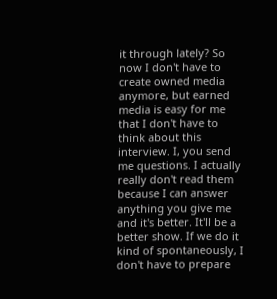it through lately? So now I don't have to create owned media anymore, but earned media is easy for me that I don't have to think about this interview. I, you send me questions. I actually really don't read them because I can answer anything you give me and it's better. It'll be a better show. If we do it kind of spontaneously, I don't have to prepare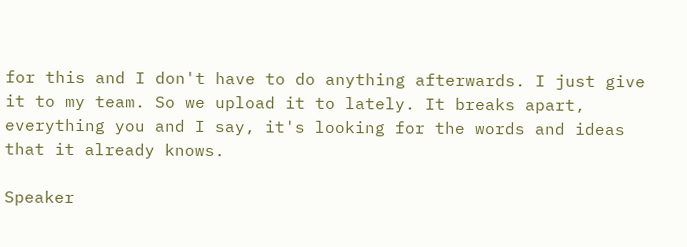for this and I don't have to do anything afterwards. I just give it to my team. So we upload it to lately. It breaks apart, everything you and I say, it's looking for the words and ideas that it already knows.

Speaker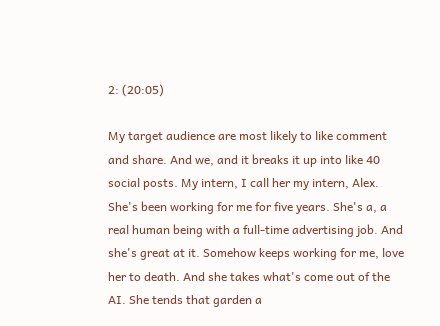2: (20:05)

My target audience are most likely to like comment and share. And we, and it breaks it up into like 40 social posts. My intern, I call her my intern, Alex. She's been working for me for five years. She's a, a real human being with a full-time advertising job. And she's great at it. Somehow keeps working for me, love her to death. And she takes what's come out of the AI. She tends that garden a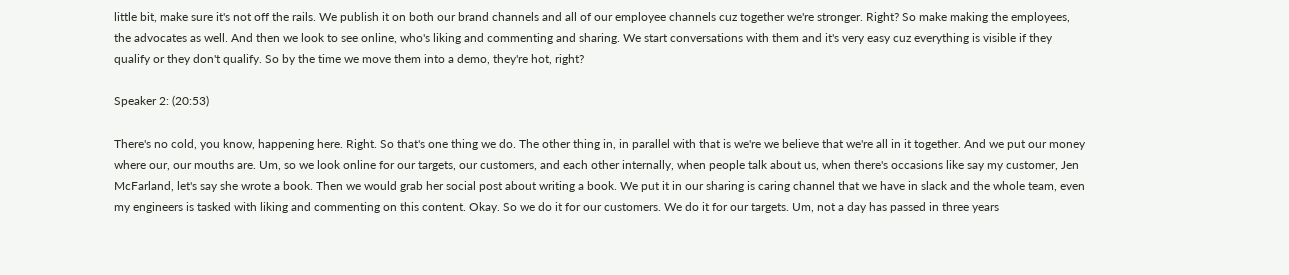little bit, make sure it's not off the rails. We publish it on both our brand channels and all of our employee channels cuz together we're stronger. Right? So make making the employees, the advocates as well. And then we look to see online, who's liking and commenting and sharing. We start conversations with them and it's very easy cuz everything is visible if they qualify or they don't qualify. So by the time we move them into a demo, they're hot, right?

Speaker 2: (20:53)

There's no cold, you know, happening here. Right. So that's one thing we do. The other thing in, in parallel with that is we're we believe that we're all in it together. And we put our money where our, our mouths are. Um, so we look online for our targets, our customers, and each other internally, when people talk about us, when there's occasions like say my customer, Jen McFarland, let's say she wrote a book. Then we would grab her social post about writing a book. We put it in our sharing is caring channel that we have in slack and the whole team, even my engineers is tasked with liking and commenting on this content. Okay. So we do it for our customers. We do it for our targets. Um, not a day has passed in three years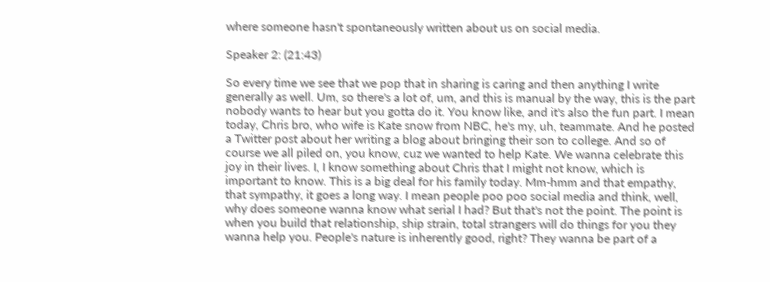where someone hasn't spontaneously written about us on social media.

Speaker 2: (21:43)

So every time we see that we pop that in sharing is caring and then anything I write generally as well. Um, so there's a lot of, um, and this is manual by the way, this is the part nobody wants to hear but you gotta do it. You know like, and it's also the fun part. I mean today, Chris bro, who wife is Kate snow from NBC, he's my, uh, teammate. And he posted a Twitter post about her writing a blog about bringing their son to college. And so of course we all piled on, you know, cuz we wanted to help Kate. We wanna celebrate this joy in their lives. I, I know something about Chris that I might not know, which is important to know. This is a big deal for his family today. Mm-hmm and that empathy, that sympathy, it goes a long way. I mean people poo poo social media and think, well, why does someone wanna know what serial I had? But that's not the point. The point is when you build that relationship, ship strain, total strangers will do things for you they wanna help you. People's nature is inherently good, right? They wanna be part of a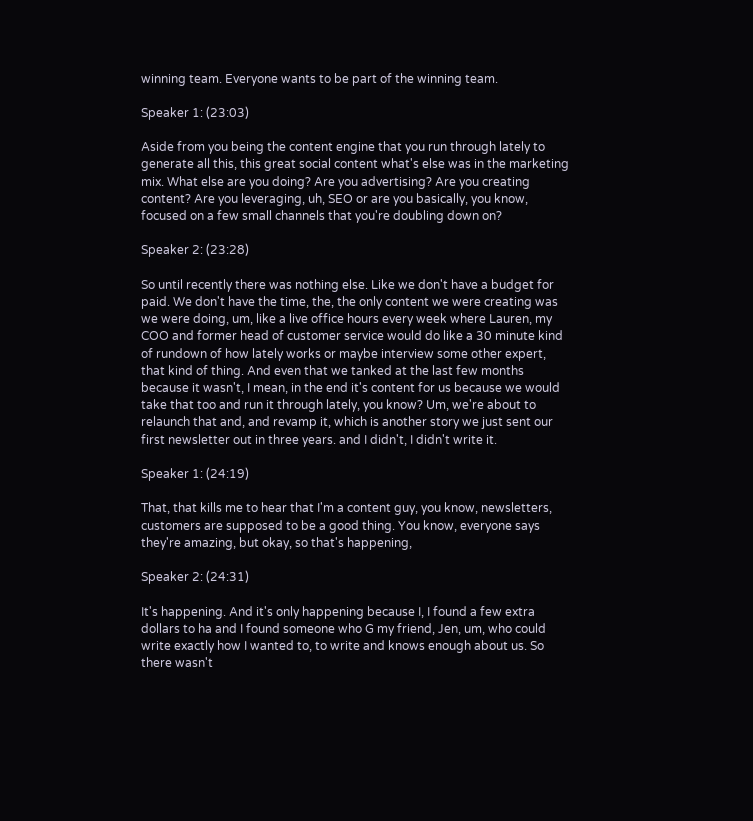winning team. Everyone wants to be part of the winning team.

Speaker 1: (23:03)

Aside from you being the content engine that you run through lately to generate all this, this great social content what's else was in the marketing mix. What else are you doing? Are you advertising? Are you creating content? Are you leveraging, uh, SEO or are you basically, you know, focused on a few small channels that you're doubling down on?

Speaker 2: (23:28)

So until recently there was nothing else. Like we don't have a budget for paid. We don't have the time, the, the only content we were creating was we were doing, um, like a live office hours every week where Lauren, my COO and former head of customer service would do like a 30 minute kind of rundown of how lately works or maybe interview some other expert, that kind of thing. And even that we tanked at the last few months because it wasn't, I mean, in the end it's content for us because we would take that too and run it through lately, you know? Um, we're about to relaunch that and, and revamp it, which is another story we just sent our first newsletter out in three years. and I didn't, I didn't write it.

Speaker 1: (24:19)

That, that kills me to hear that I'm a content guy, you know, newsletters, customers are supposed to be a good thing. You know, everyone says they're amazing, but okay, so that's happening,

Speaker 2: (24:31)

It's happening. And it's only happening because I, I found a few extra dollars to ha and I found someone who G my friend, Jen, um, who could write exactly how I wanted to, to write and knows enough about us. So there wasn't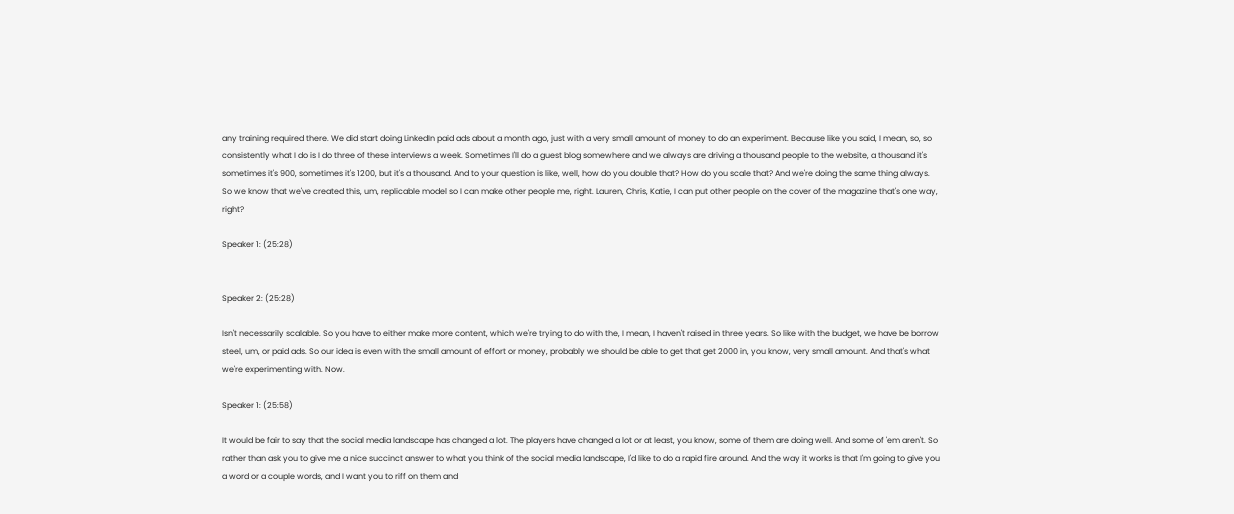any training required there. We did start doing LinkedIn paid ads about a month ago, just with a very small amount of money to do an experiment. Because like you said, I mean, so, so consistently what I do is I do three of these interviews a week. Sometimes I'll do a guest blog somewhere and we always are driving a thousand people to the website, a thousand it's sometimes it's 900, sometimes it's 1200, but it's a thousand. And to your question is like, well, how do you double that? How do you scale that? And we're doing the same thing always. So we know that we've created this, um, replicable model so I can make other people me, right. Lauren, Chris, Katie, I can put other people on the cover of the magazine that's one way, right?

Speaker 1: (25:28)


Speaker 2: (25:28)

Isn't necessarily scalable. So you have to either make more content, which we're trying to do with the, I mean, I haven't raised in three years. So like with the budget, we have be borrow steel, um, or paid ads. So our idea is even with the small amount of effort or money, probably we should be able to get that get 2000 in, you know, very small amount. And that's what we're experimenting with. Now.

Speaker 1: (25:58)

It would be fair to say that the social media landscape has changed a lot. The players have changed a lot or at least, you know, some of them are doing well. And some of 'em aren't. So rather than ask you to give me a nice succinct answer to what you think of the social media landscape, I'd like to do a rapid fire around. And the way it works is that I'm going to give you a word or a couple words, and I want you to riff on them and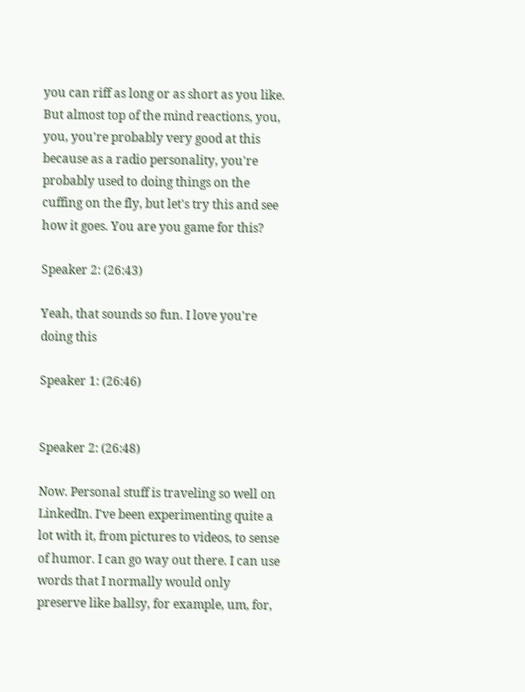you can riff as long or as short as you like. But almost top of the mind reactions, you, you, you're probably very good at this because as a radio personality, you're probably used to doing things on the cuffing on the fly, but let's try this and see how it goes. You are you game for this?

Speaker 2: (26:43)

Yeah, that sounds so fun. I love you're doing this

Speaker 1: (26:46)


Speaker 2: (26:48)

Now. Personal stuff is traveling so well on LinkedIn. I've been experimenting quite a lot with it, from pictures to videos, to sense of humor. I can go way out there. I can use words that I normally would only preserve like ballsy, for example, um, for,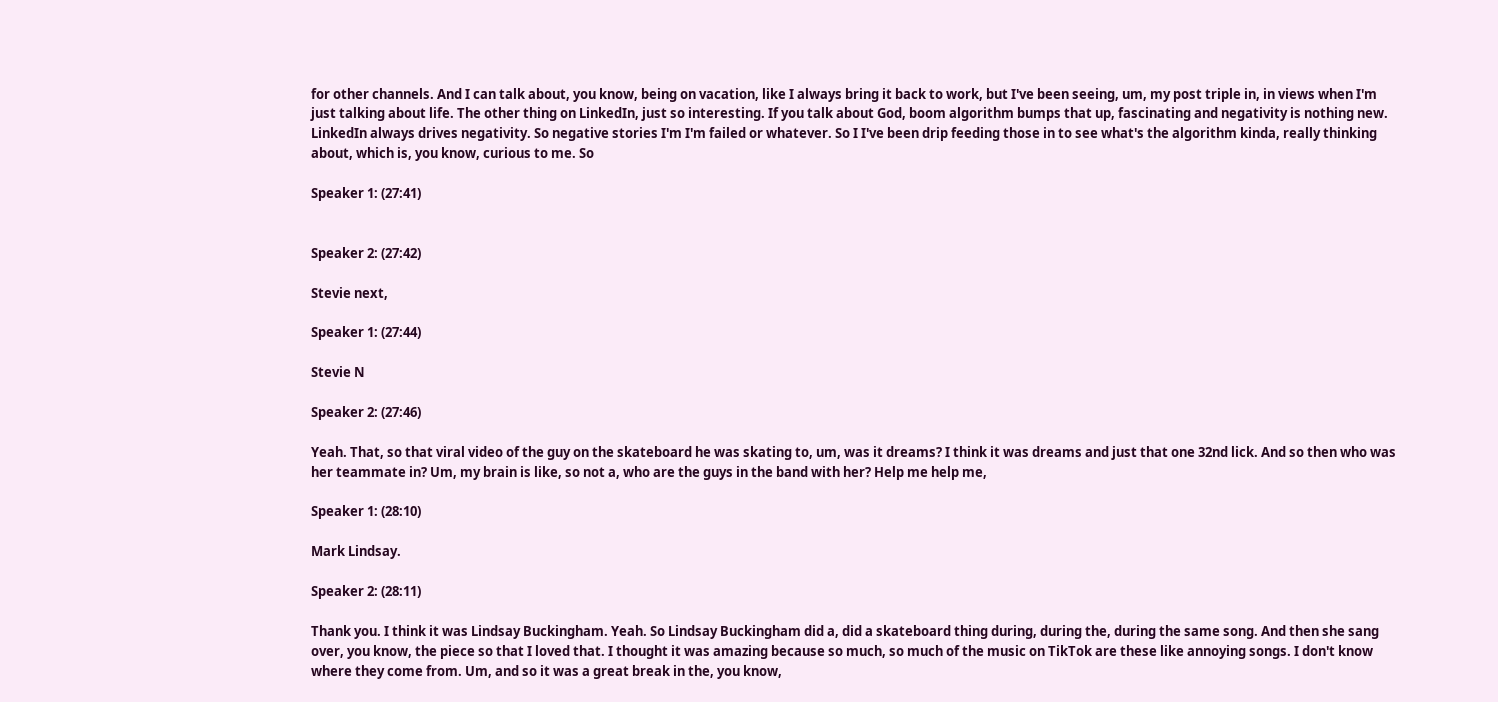for other channels. And I can talk about, you know, being on vacation, like I always bring it back to work, but I've been seeing, um, my post triple in, in views when I'm just talking about life. The other thing on LinkedIn, just so interesting. If you talk about God, boom algorithm bumps that up, fascinating and negativity is nothing new. LinkedIn always drives negativity. So negative stories I'm I'm failed or whatever. So I I've been drip feeding those in to see what's the algorithm kinda, really thinking about, which is, you know, curious to me. So

Speaker 1: (27:41)


Speaker 2: (27:42)

Stevie next,

Speaker 1: (27:44)

Stevie N

Speaker 2: (27:46)

Yeah. That, so that viral video of the guy on the skateboard he was skating to, um, was it dreams? I think it was dreams and just that one 32nd lick. And so then who was her teammate in? Um, my brain is like, so not a, who are the guys in the band with her? Help me help me,

Speaker 1: (28:10)

Mark Lindsay.

Speaker 2: (28:11)

Thank you. I think it was Lindsay Buckingham. Yeah. So Lindsay Buckingham did a, did a skateboard thing during, during the, during the same song. And then she sang over, you know, the piece so that I loved that. I thought it was amazing because so much, so much of the music on TikTok are these like annoying songs. I don't know where they come from. Um, and so it was a great break in the, you know,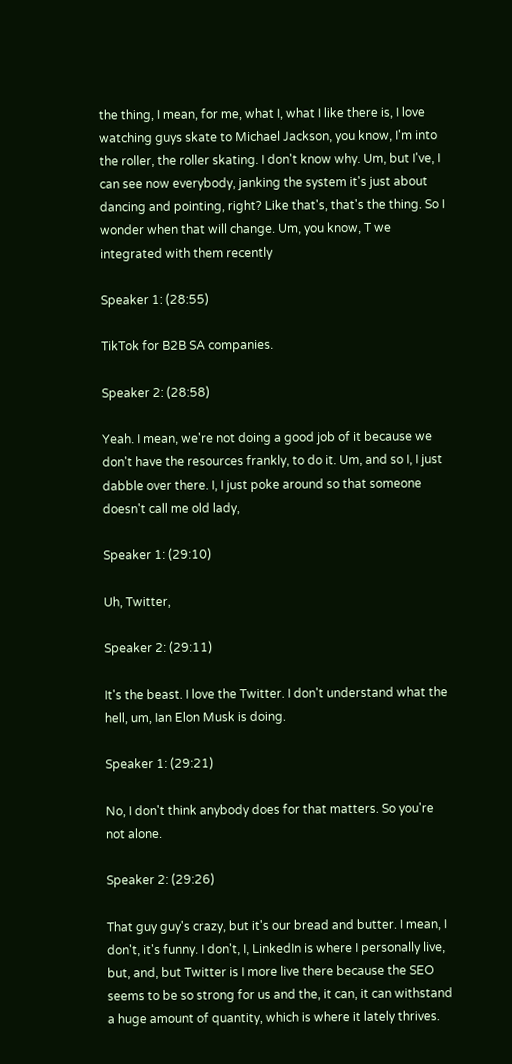the thing, I mean, for me, what I, what I like there is, I love watching guys skate to Michael Jackson, you know, I'm into the roller, the roller skating. I don't know why. Um, but I've, I can see now everybody, janking the system it's just about dancing and pointing, right? Like that's, that's the thing. So I wonder when that will change. Um, you know, T we integrated with them recently

Speaker 1: (28:55)

TikTok for B2B SA companies.

Speaker 2: (28:58)

Yeah. I mean, we're not doing a good job of it because we don't have the resources frankly, to do it. Um, and so I, I just dabble over there. I, I just poke around so that someone doesn't call me old lady,

Speaker 1: (29:10)

Uh, Twitter,

Speaker 2: (29:11)

It's the beast. I love the Twitter. I don't understand what the hell, um, Ian Elon Musk is doing.

Speaker 1: (29:21)

No, I don't think anybody does for that matters. So you're not alone.

Speaker 2: (29:26)

That guy guy's crazy, but it's our bread and butter. I mean, I don't, it's funny. I don't, I, LinkedIn is where I personally live, but, and, but Twitter is I more live there because the SEO seems to be so strong for us and the, it can, it can withstand a huge amount of quantity, which is where it lately thrives.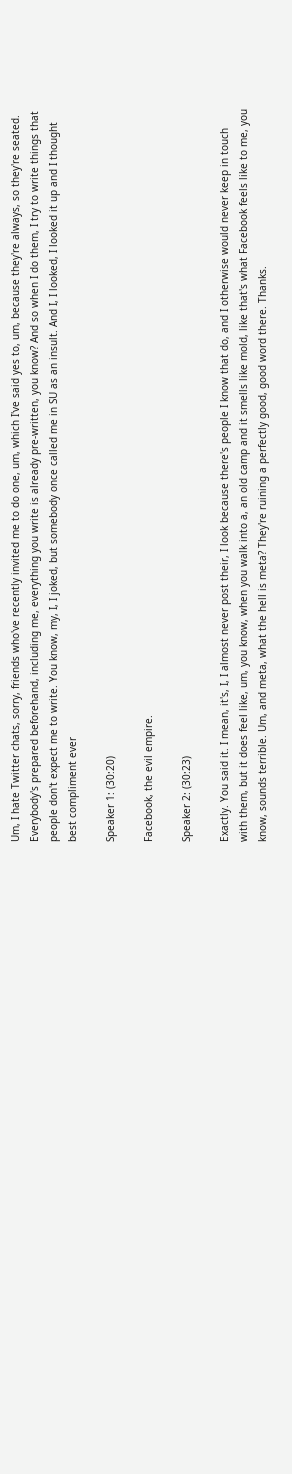Um, I hate Twitter chats, sorry, friends who've recently invited me to do one, um, which I've said yes to, um, because they're always, so they're seated. Everybody's prepared beforehand, including me, everything you write is already pre-written, you know? And so when I do them, I try to write things that people don't expect me to write. You know, my, I, I joked, but somebody once called me in SU as an insult. And I, I looked, I looked it up and I thought best compliment ever

Speaker 1: (30:20)

Facebook, the evil empire.

Speaker 2: (30:23)

Exactly. You said it. I mean, it's, I, I almost never post their, I look because there's people I know that do, and I otherwise would never keep in touch with them, but it does feel like, um, you know, when you walk into a, an old camp and it smells like mold, like that's what Facebook feels like to me, you know, sounds terrible. Um, and meta, what the hell is meta? They're ruining a perfectly good, good word there. Thanks.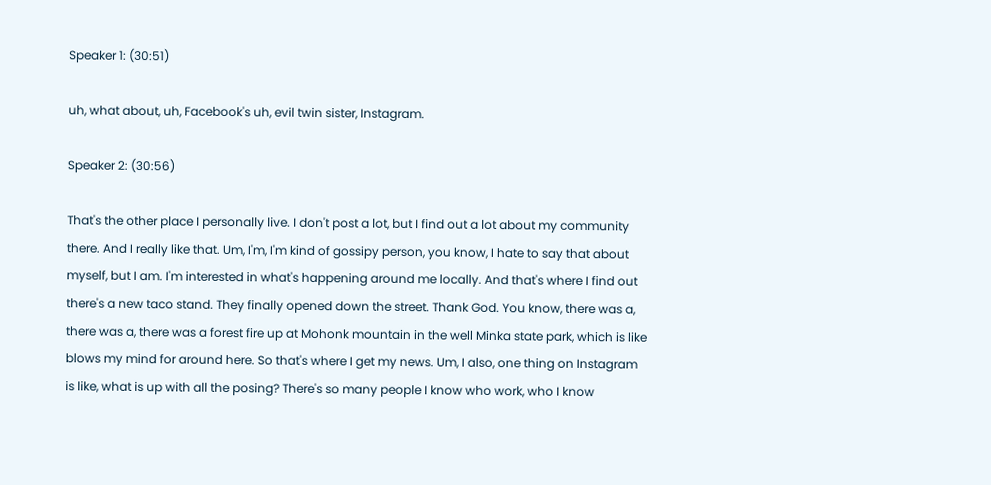Speaker 1: (30:51)

uh, what about, uh, Facebook's uh, evil twin sister, Instagram.

Speaker 2: (30:56)

That's the other place I personally live. I don't post a lot, but I find out a lot about my community there. And I really like that. Um, I'm, I'm kind of gossipy person, you know, I hate to say that about myself, but I am. I'm interested in what's happening around me locally. And that's where I find out there's a new taco stand. They finally opened down the street. Thank God. You know, there was a, there was a, there was a forest fire up at Mohonk mountain in the well Minka state park, which is like blows my mind for around here. So that's where I get my news. Um, I also, one thing on Instagram is like, what is up with all the posing? There's so many people I know who work, who I know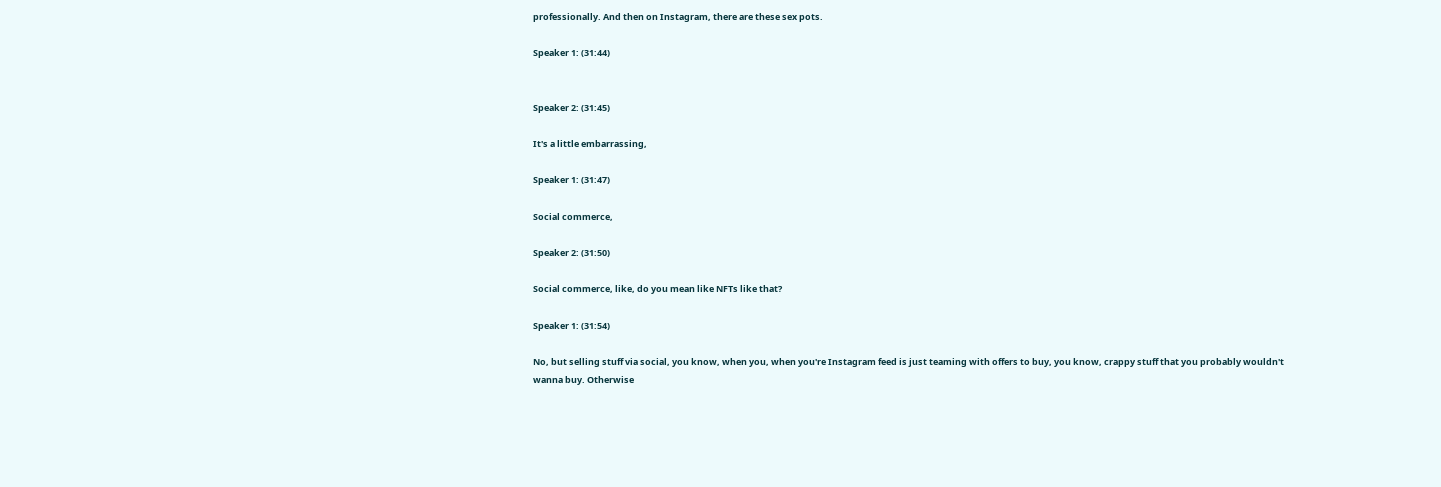professionally. And then on Instagram, there are these sex pots.

Speaker 1: (31:44)


Speaker 2: (31:45)

It's a little embarrassing,

Speaker 1: (31:47)

Social commerce,

Speaker 2: (31:50)

Social commerce, like, do you mean like NFTs like that?

Speaker 1: (31:54)

No, but selling stuff via social, you know, when you, when you're Instagram feed is just teaming with offers to buy, you know, crappy stuff that you probably wouldn't wanna buy. Otherwise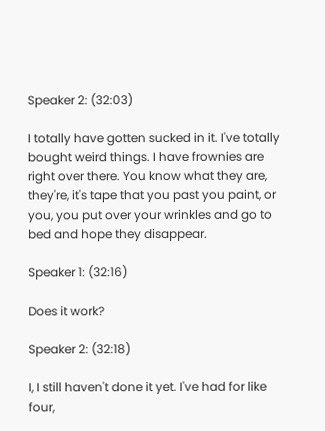Speaker 2: (32:03)

I totally have gotten sucked in it. I've totally bought weird things. I have frownies are right over there. You know what they are, they're, it's tape that you past you paint, or you, you put over your wrinkles and go to bed and hope they disappear.

Speaker 1: (32:16)

Does it work?

Speaker 2: (32:18)

I, I still haven't done it yet. I've had for like four,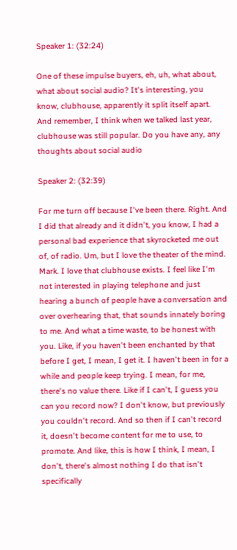Speaker 1: (32:24)

One of these impulse buyers, eh, uh, what about, what about social audio? It's interesting, you know, clubhouse, apparently it split itself apart. And remember, I think when we talked last year, clubhouse was still popular. Do you have any, any thoughts about social audio

Speaker 2: (32:39)

For me turn off because I've been there. Right. And I did that already and it didn't, you know, I had a personal bad experience that skyrocketed me out of, of radio. Um, but I love the theater of the mind. Mark. I love that clubhouse exists. I feel like I'm not interested in playing telephone and just hearing a bunch of people have a conversation and over overhearing that, that sounds innately boring to me. And what a time waste, to be honest with you. Like, if you haven't been enchanted by that before I get, I mean, I get it. I haven't been in for a while and people keep trying. I mean, for me, there's no value there. Like if I can't, I guess you can you record now? I don't know, but previously you couldn't record. And so then if I can't record it, doesn't become content for me to use, to promote. And like, this is how I think, I mean, I don't, there's almost nothing I do that isn't specifically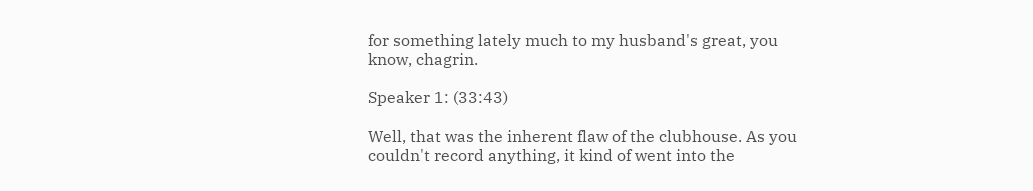for something lately much to my husband's great, you know, chagrin.

Speaker 1: (33:43)

Well, that was the inherent flaw of the clubhouse. As you couldn't record anything, it kind of went into the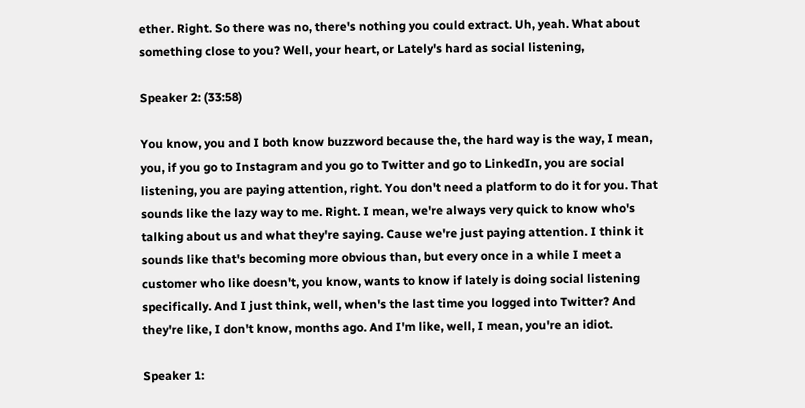ether. Right. So there was no, there's nothing you could extract. Uh, yeah. What about something close to you? Well, your heart, or Lately's hard as social listening,

Speaker 2: (33:58)

You know, you and I both know buzzword because the, the hard way is the way, I mean, you, if you go to Instagram and you go to Twitter and go to LinkedIn, you are social listening, you are paying attention, right. You don't need a platform to do it for you. That sounds like the lazy way to me. Right. I mean, we're always very quick to know who's talking about us and what they're saying. Cause we're just paying attention. I think it sounds like that's becoming more obvious than, but every once in a while I meet a customer who like doesn't, you know, wants to know if lately is doing social listening specifically. And I just think, well, when's the last time you logged into Twitter? And they're like, I don't know, months ago. And I'm like, well, I mean, you're an idiot.

Speaker 1: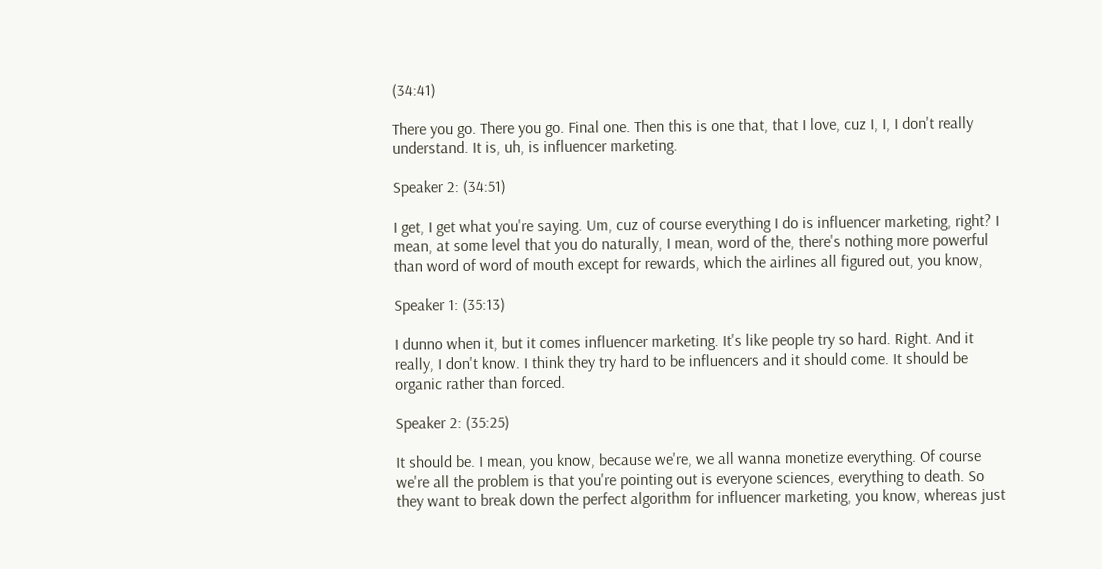(34:41)

There you go. There you go. Final one. Then this is one that, that I love, cuz I, I, I don't really understand. It is, uh, is influencer marketing.

Speaker 2: (34:51)

I get, I get what you're saying. Um, cuz of course everything I do is influencer marketing, right? I mean, at some level that you do naturally, I mean, word of the, there's nothing more powerful than word of word of mouth except for rewards, which the airlines all figured out, you know,

Speaker 1: (35:13)

I dunno when it, but it comes influencer marketing. It's like people try so hard. Right. And it really, I don't know. I think they try hard to be influencers and it should come. It should be organic rather than forced.

Speaker 2: (35:25)

It should be. I mean, you know, because we're, we all wanna monetize everything. Of course we're all the problem is that you're pointing out is everyone sciences, everything to death. So they want to break down the perfect algorithm for influencer marketing, you know, whereas just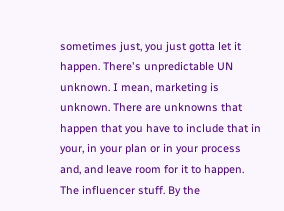sometimes just, you just gotta let it happen. There's unpredictable UN unknown. I mean, marketing is unknown. There are unknowns that happen that you have to include that in your, in your plan or in your process and, and leave room for it to happen. The influencer stuff. By the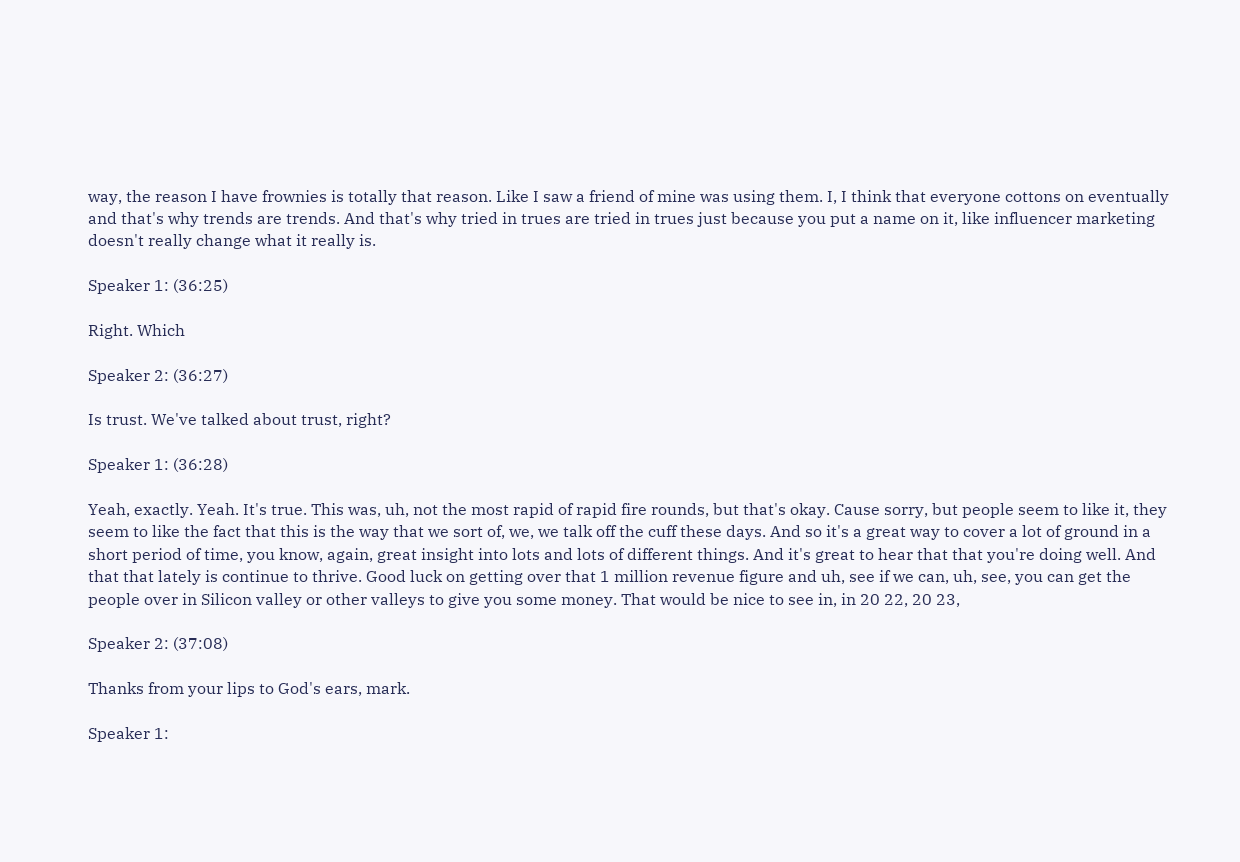way, the reason I have frownies is totally that reason. Like I saw a friend of mine was using them. I, I think that everyone cottons on eventually and that's why trends are trends. And that's why tried in trues are tried in trues just because you put a name on it, like influencer marketing doesn't really change what it really is.

Speaker 1: (36:25)

Right. Which

Speaker 2: (36:27)

Is trust. We've talked about trust, right?

Speaker 1: (36:28)

Yeah, exactly. Yeah. It's true. This was, uh, not the most rapid of rapid fire rounds, but that's okay. Cause sorry, but people seem to like it, they seem to like the fact that this is the way that we sort of, we, we talk off the cuff these days. And so it's a great way to cover a lot of ground in a short period of time, you know, again, great insight into lots and lots of different things. And it's great to hear that that you're doing well. And that that lately is continue to thrive. Good luck on getting over that 1 million revenue figure and uh, see if we can, uh, see, you can get the people over in Silicon valley or other valleys to give you some money. That would be nice to see in, in 20 22, 20 23,

Speaker 2: (37:08)

Thanks from your lips to God's ears, mark.

Speaker 1: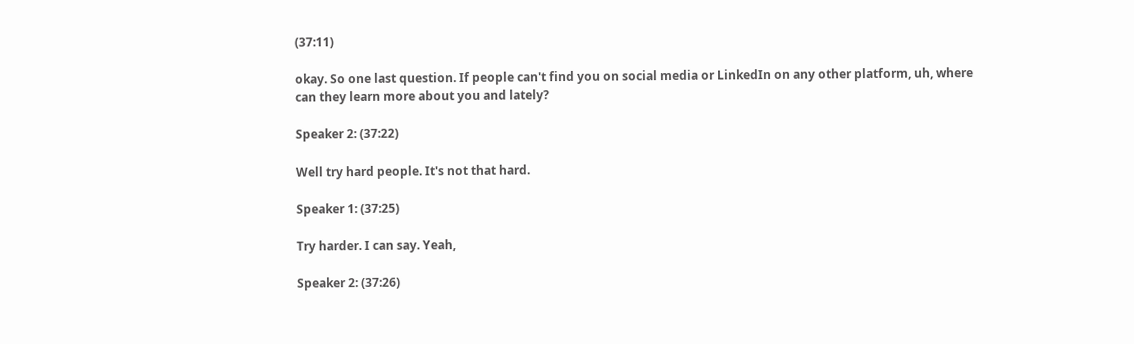(37:11)

okay. So one last question. If people can't find you on social media or LinkedIn on any other platform, uh, where can they learn more about you and lately?

Speaker 2: (37:22)

Well try hard people. It's not that hard.

Speaker 1: (37:25)

Try harder. I can say. Yeah,

Speaker 2: (37:26)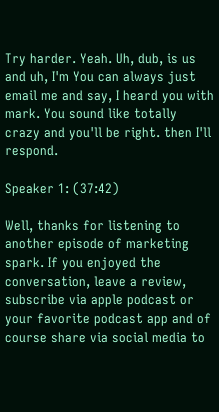Try harder. Yeah. Uh, dub, is us and uh, I'm You can always just email me and say, I heard you with mark. You sound like totally crazy and you'll be right. then I'll respond.

Speaker 1: (37:42)

Well, thanks for listening to another episode of marketing spark. If you enjoyed the conversation, leave a review, subscribe via apple podcast or your favorite podcast app and of course share via social media to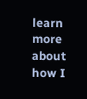learn more about how I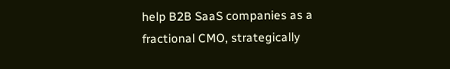help B2B SaaS companies as a fractional CMO, strategically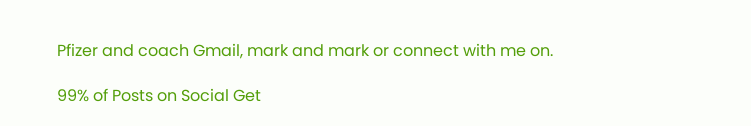Pfizer and coach Gmail, mark and mark or connect with me on.

99% of Posts on Social Get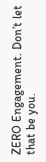ZERO Engagement. Don’t let that be you.